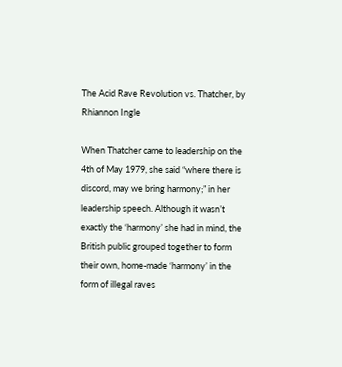The Acid Rave Revolution vs. Thatcher, by Rhiannon Ingle

When Thatcher came to leadership on the 4th of May 1979, she said “where there is discord, may we bring harmony;” in her leadership speech. Although it wasn’t exactly the ‘harmony’ she had in mind, the British public grouped together to form their own, home-made ‘harmony’ in the form of illegal raves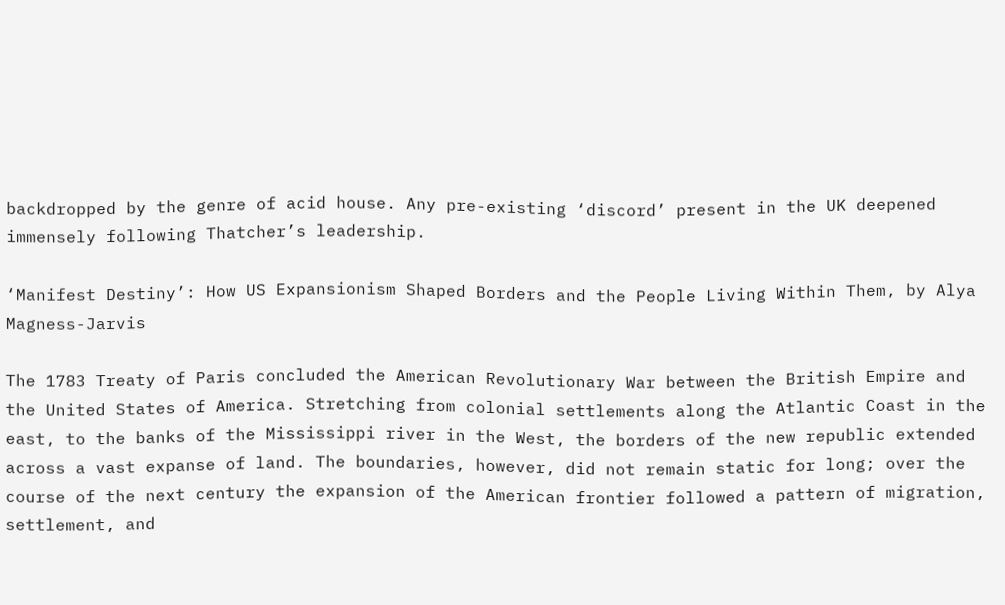backdropped by the genre of acid house. Any pre-existing ‘discord’ present in the UK deepened immensely following Thatcher’s leadership.

‘Manifest Destiny’: How US Expansionism Shaped Borders and the People Living Within Them, by Alya Magness-Jarvis

The 1783 Treaty of Paris concluded the American Revolutionary War between the British Empire and the United States of America. Stretching from colonial settlements along the Atlantic Coast in the east, to the banks of the Mississippi river in the West, the borders of the new republic extended across a vast expanse of land. The boundaries, however, did not remain static for long; over the course of the next century the expansion of the American frontier followed a pattern of migration, settlement, and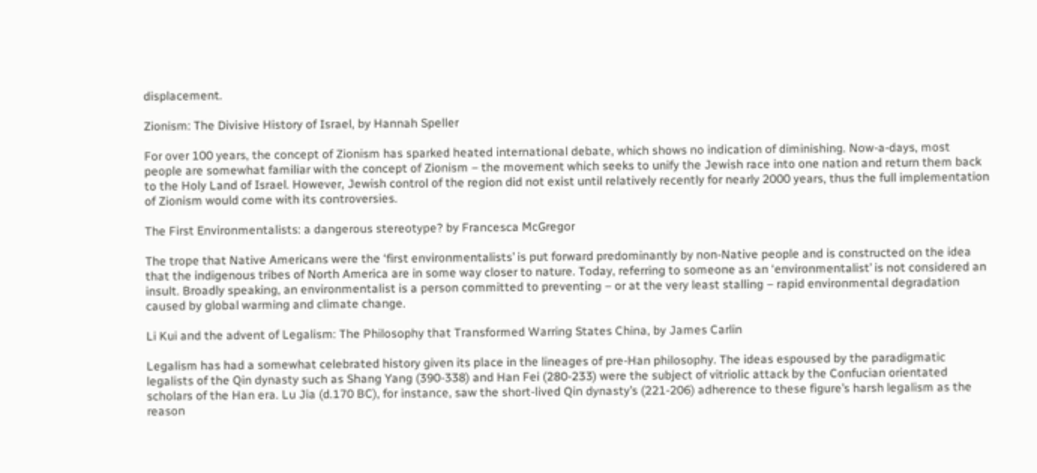displacement.

Zionism: The Divisive History of Israel, by Hannah Speller

For over 100 years, the concept of Zionism has sparked heated international debate, which shows no indication of diminishing. Now-a-days, most people are somewhat familiar with the concept of Zionism – the movement which seeks to unify the Jewish race into one nation and return them back to the Holy Land of Israel. However, Jewish control of the region did not exist until relatively recently for nearly 2000 years, thus the full implementation of Zionism would come with its controversies.

The First Environmentalists: a dangerous stereotype? by Francesca McGregor

The trope that Native Americans were the ‘first environmentalists’ is put forward predominantly by non-Native people and is constructed on the idea that the indigenous tribes of North America are in some way closer to nature. Today, referring to someone as an ‘environmentalist’ is not considered an insult. Broadly speaking, an environmentalist is a person committed to preventing – or at the very least stalling – rapid environmental degradation caused by global warming and climate change.

Li Kui and the advent of Legalism: The Philosophy that Transformed Warring States China, by James Carlin

Legalism has had a somewhat celebrated history given its place in the lineages of pre-Han philosophy. The ideas espoused by the paradigmatic legalists of the Qin dynasty such as Shang Yang (390-338) and Han Fei (280-233) were the subject of vitriolic attack by the Confucian orientated scholars of the Han era. Lu Jia (d.170 BC), for instance, saw the short-lived Qin dynasty’s (221-206) adherence to these figure’s harsh legalism as the reason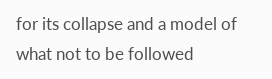for its collapse and a model of what not to be followed